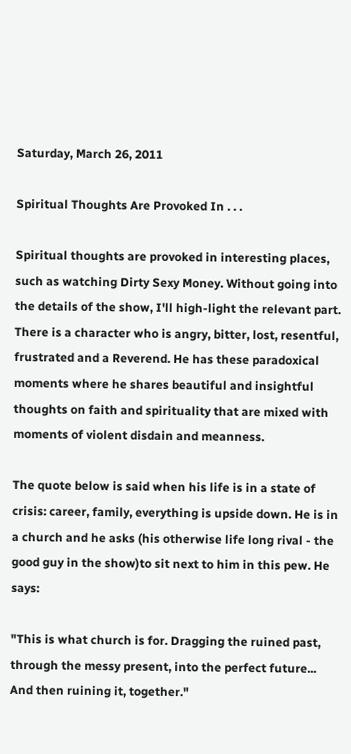Saturday, March 26, 2011

Spiritual Thoughts Are Provoked In . . .

Spiritual thoughts are provoked in interesting places, such as watching Dirty Sexy Money. Without going into the details of the show, I'll high-light the relevant part. There is a character who is angry, bitter, lost, resentful, frustrated and a Reverend. He has these paradoxical moments where he shares beautiful and insightful thoughts on faith and spirituality that are mixed with moments of violent disdain and meanness.

The quote below is said when his life is in a state of crisis: career, family, everything is upside down. He is in a church and he asks (his otherwise life long rival - the good guy in the show)to sit next to him in this pew. He says:

"This is what church is for. Dragging the ruined past, through the messy present, into the perfect future... And then ruining it, together."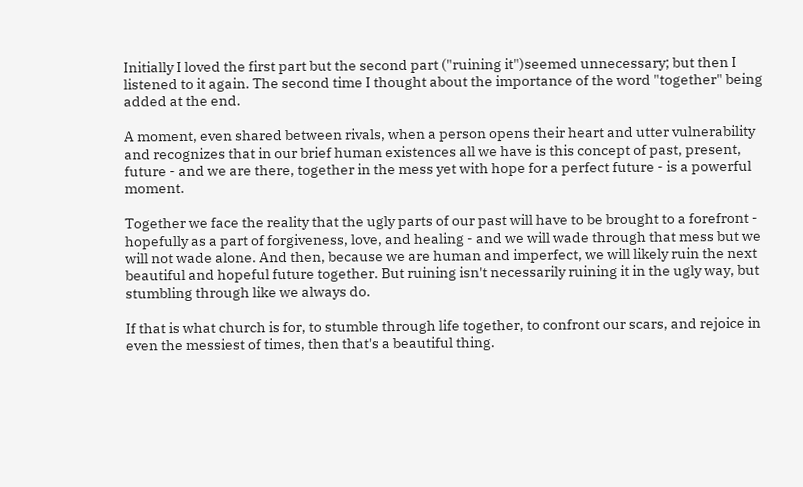Initially I loved the first part but the second part ("ruining it")seemed unnecessary; but then I listened to it again. The second time I thought about the importance of the word "together" being added at the end.

A moment, even shared between rivals, when a person opens their heart and utter vulnerability and recognizes that in our brief human existences all we have is this concept of past, present, future - and we are there, together in the mess yet with hope for a perfect future - is a powerful moment.

Together we face the reality that the ugly parts of our past will have to be brought to a forefront - hopefully as a part of forgiveness, love, and healing - and we will wade through that mess but we will not wade alone. And then, because we are human and imperfect, we will likely ruin the next beautiful and hopeful future together. But ruining isn't necessarily ruining it in the ugly way, but stumbling through like we always do.

If that is what church is for, to stumble through life together, to confront our scars, and rejoice in even the messiest of times, then that's a beautiful thing.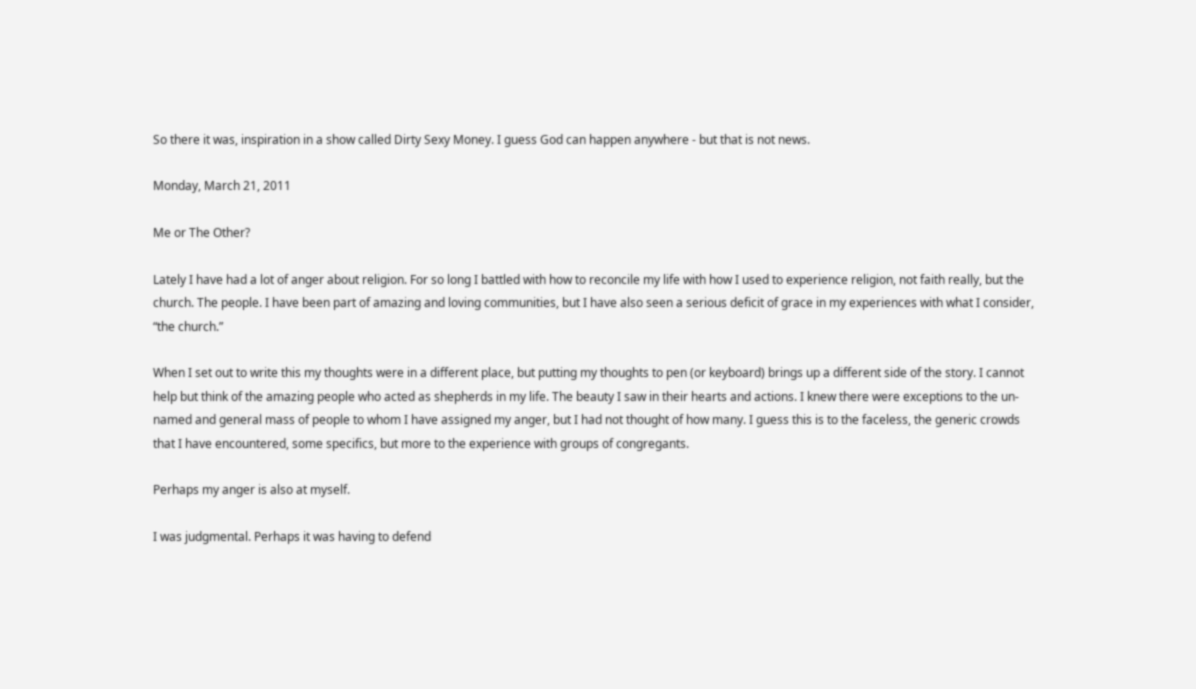So there it was, inspiration in a show called Dirty Sexy Money. I guess God can happen anywhere - but that is not news.

Monday, March 21, 2011

Me or The Other?

Lately I have had a lot of anger about religion. For so long I battled with how to reconcile my life with how I used to experience religion, not faith really, but the church. The people. I have been part of amazing and loving communities, but I have also seen a serious deficit of grace in my experiences with what I consider, “the church.”

When I set out to write this my thoughts were in a different place, but putting my thoughts to pen (or keyboard) brings up a different side of the story. I cannot help but think of the amazing people who acted as shepherds in my life. The beauty I saw in their hearts and actions. I knew there were exceptions to the un-named and general mass of people to whom I have assigned my anger, but I had not thought of how many. I guess this is to the faceless, the generic crowds that I have encountered, some specifics, but more to the experience with groups of congregants.

Perhaps my anger is also at myself.

I was judgmental. Perhaps it was having to defend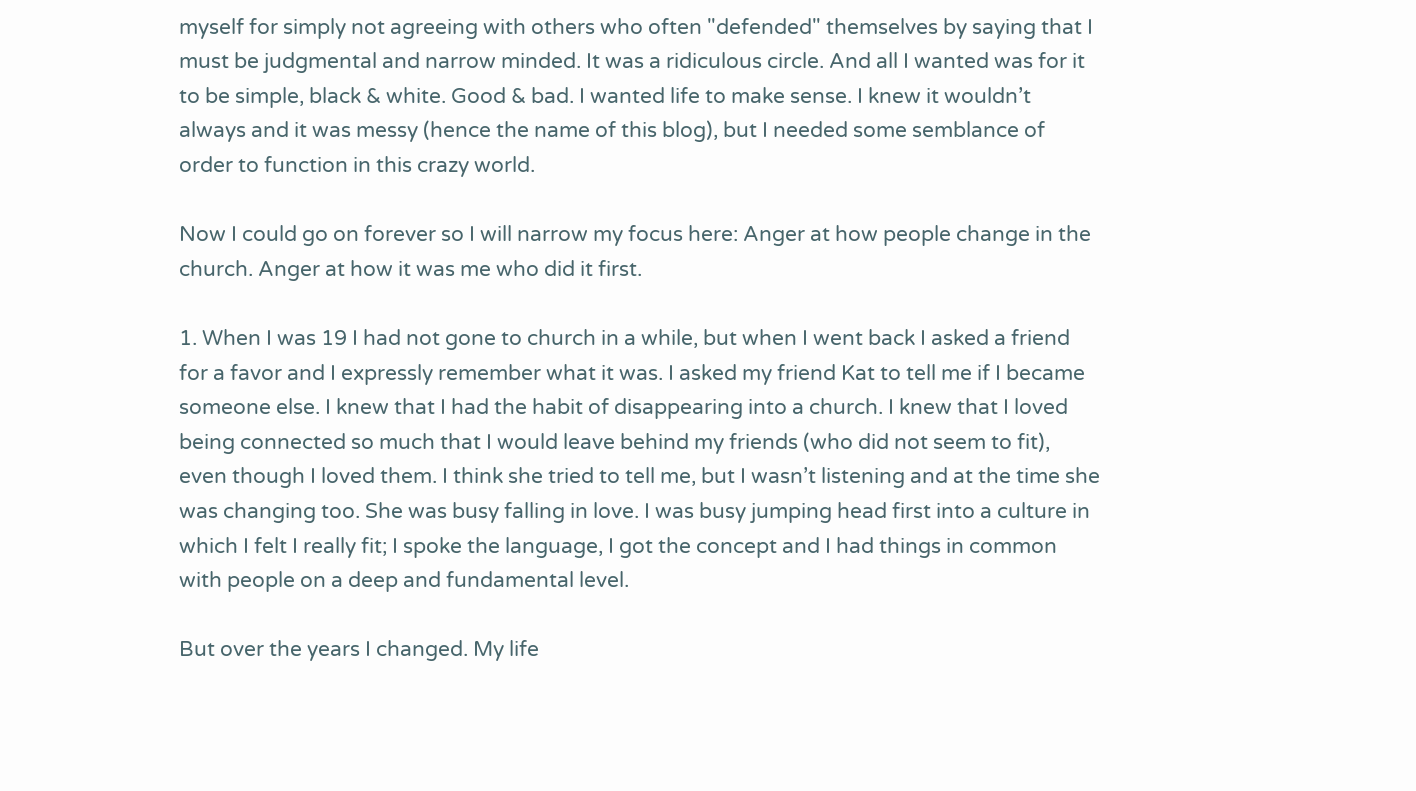myself for simply not agreeing with others who often "defended" themselves by saying that I must be judgmental and narrow minded. It was a ridiculous circle. And all I wanted was for it to be simple, black & white. Good & bad. I wanted life to make sense. I knew it wouldn’t always and it was messy (hence the name of this blog), but I needed some semblance of order to function in this crazy world.

Now I could go on forever so I will narrow my focus here: Anger at how people change in the church. Anger at how it was me who did it first.

1. When I was 19 I had not gone to church in a while, but when I went back I asked a friend for a favor and I expressly remember what it was. I asked my friend Kat to tell me if I became someone else. I knew that I had the habit of disappearing into a church. I knew that I loved being connected so much that I would leave behind my friends (who did not seem to fit), even though I loved them. I think she tried to tell me, but I wasn’t listening and at the time she was changing too. She was busy falling in love. I was busy jumping head first into a culture in which I felt I really fit; I spoke the language, I got the concept and I had things in common with people on a deep and fundamental level.

But over the years I changed. My life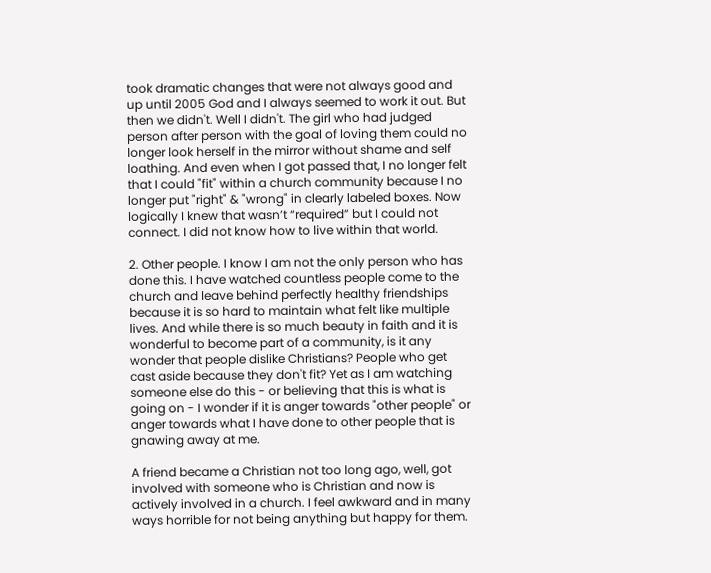took dramatic changes that were not always good and up until 2005 God and I always seemed to work it out. But then we didn't. Well I didn't. The girl who had judged person after person with the goal of loving them could no longer look herself in the mirror without shame and self loathing. And even when I got passed that, I no longer felt that I could "fit" within a church community because I no longer put "right" & "wrong" in clearly labeled boxes. Now logically I knew that wasn’t “required” but I could not connect. I did not know how to live within that world.

2. Other people. I know I am not the only person who has done this. I have watched countless people come to the church and leave behind perfectly healthy friendships because it is so hard to maintain what felt like multiple lives. And while there is so much beauty in faith and it is wonderful to become part of a community, is it any wonder that people dislike Christians? People who get cast aside because they don't fit? Yet as I am watching someone else do this - or believing that this is what is going on - I wonder if it is anger towards "other people" or anger towards what I have done to other people that is gnawing away at me.

A friend became a Christian not too long ago, well, got involved with someone who is Christian and now is actively involved in a church. I feel awkward and in many ways horrible for not being anything but happy for them.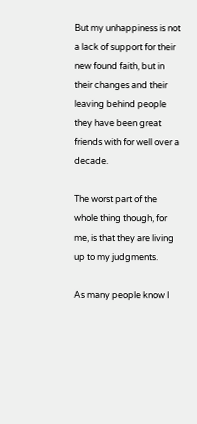But my unhappiness is not a lack of support for their new found faith, but in their changes and their leaving behind people they have been great friends with for well over a decade.

The worst part of the whole thing though, for me, is that they are living up to my judgments.

As many people know I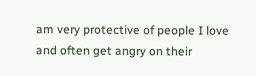am very protective of people I love and often get angry on their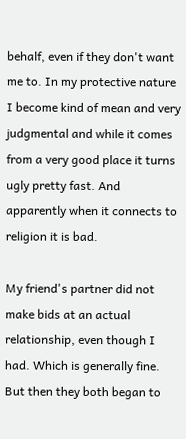behalf, even if they don't want me to. In my protective nature I become kind of mean and very judgmental and while it comes from a very good place it turns ugly pretty fast. And apparently when it connects to religion it is bad.

My friend's partner did not make bids at an actual relationship, even though I had. Which is generally fine. But then they both began to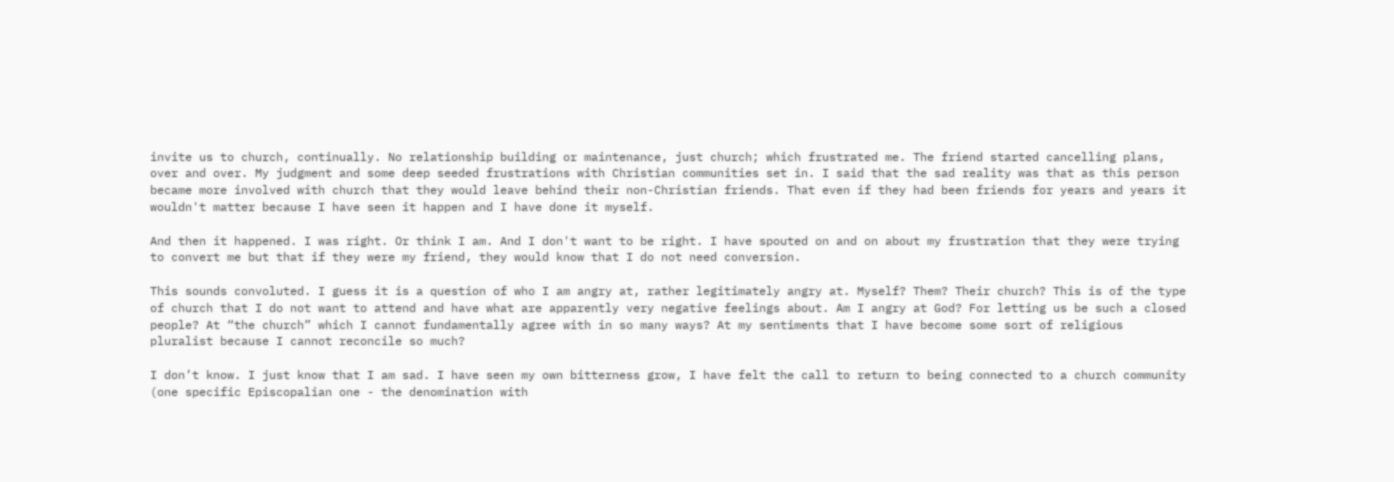invite us to church, continually. No relationship building or maintenance, just church; which frustrated me. The friend started cancelling plans, over and over. My judgment and some deep seeded frustrations with Christian communities set in. I said that the sad reality was that as this person became more involved with church that they would leave behind their non-Christian friends. That even if they had been friends for years and years it wouldn't matter because I have seen it happen and I have done it myself.

And then it happened. I was right. Or think I am. And I don't want to be right. I have spouted on and on about my frustration that they were trying to convert me but that if they were my friend, they would know that I do not need conversion.

This sounds convoluted. I guess it is a question of who I am angry at, rather legitimately angry at. Myself? Them? Their church? This is of the type of church that I do not want to attend and have what are apparently very negative feelings about. Am I angry at God? For letting us be such a closed people? At “the church” which I cannot fundamentally agree with in so many ways? At my sentiments that I have become some sort of religious pluralist because I cannot reconcile so much?

I don’t know. I just know that I am sad. I have seen my own bitterness grow, I have felt the call to return to being connected to a church community (one specific Episcopalian one - the denomination with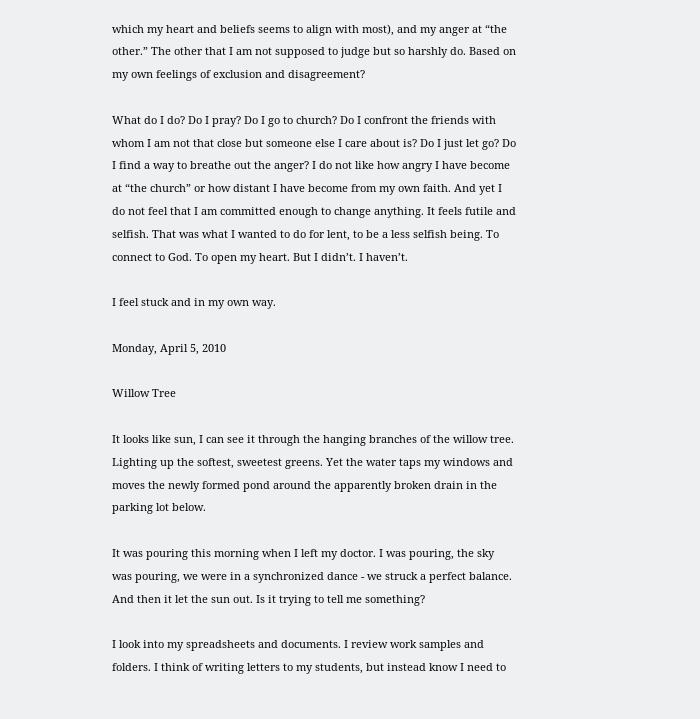which my heart and beliefs seems to align with most), and my anger at “the other.” The other that I am not supposed to judge but so harshly do. Based on my own feelings of exclusion and disagreement?

What do I do? Do I pray? Do I go to church? Do I confront the friends with whom I am not that close but someone else I care about is? Do I just let go? Do I find a way to breathe out the anger? I do not like how angry I have become at “the church” or how distant I have become from my own faith. And yet I do not feel that I am committed enough to change anything. It feels futile and selfish. That was what I wanted to do for lent, to be a less selfish being. To connect to God. To open my heart. But I didn’t. I haven’t.

I feel stuck and in my own way.

Monday, April 5, 2010

Willow Tree

It looks like sun, I can see it through the hanging branches of the willow tree. Lighting up the softest, sweetest greens. Yet the water taps my windows and moves the newly formed pond around the apparently broken drain in the parking lot below.

It was pouring this morning when I left my doctor. I was pouring, the sky was pouring, we were in a synchronized dance - we struck a perfect balance. And then it let the sun out. Is it trying to tell me something?

I look into my spreadsheets and documents. I review work samples and folders. I think of writing letters to my students, but instead know I need to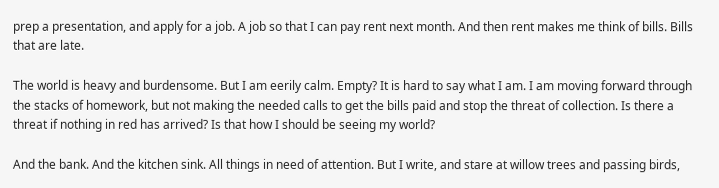prep a presentation, and apply for a job. A job so that I can pay rent next month. And then rent makes me think of bills. Bills that are late.

The world is heavy and burdensome. But I am eerily calm. Empty? It is hard to say what I am. I am moving forward through the stacks of homework, but not making the needed calls to get the bills paid and stop the threat of collection. Is there a threat if nothing in red has arrived? Is that how I should be seeing my world?

And the bank. And the kitchen sink. All things in need of attention. But I write, and stare at willow trees and passing birds,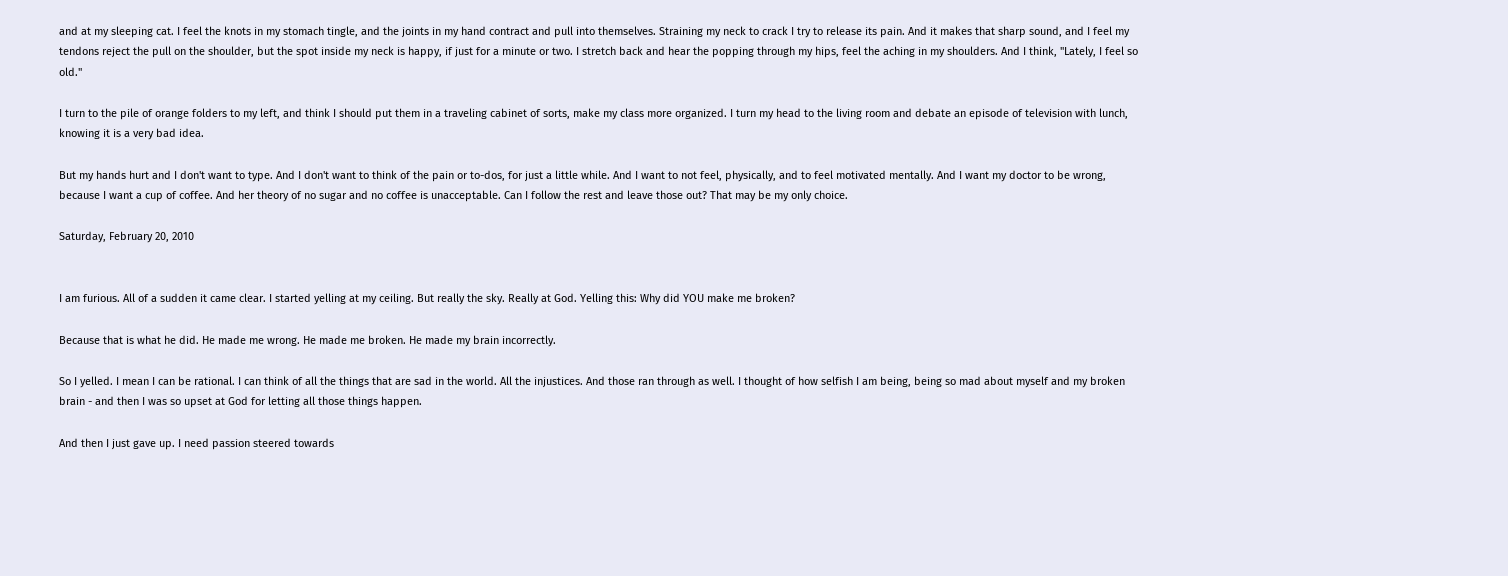and at my sleeping cat. I feel the knots in my stomach tingle, and the joints in my hand contract and pull into themselves. Straining my neck to crack I try to release its pain. And it makes that sharp sound, and I feel my tendons reject the pull on the shoulder, but the spot inside my neck is happy, if just for a minute or two. I stretch back and hear the popping through my hips, feel the aching in my shoulders. And I think, "Lately, I feel so old."

I turn to the pile of orange folders to my left, and think I should put them in a traveling cabinet of sorts, make my class more organized. I turn my head to the living room and debate an episode of television with lunch, knowing it is a very bad idea.

But my hands hurt and I don't want to type. And I don't want to think of the pain or to-dos, for just a little while. And I want to not feel, physically, and to feel motivated mentally. And I want my doctor to be wrong, because I want a cup of coffee. And her theory of no sugar and no coffee is unacceptable. Can I follow the rest and leave those out? That may be my only choice.

Saturday, February 20, 2010


I am furious. All of a sudden it came clear. I started yelling at my ceiling. But really the sky. Really at God. Yelling this: Why did YOU make me broken?

Because that is what he did. He made me wrong. He made me broken. He made my brain incorrectly.

So I yelled. I mean I can be rational. I can think of all the things that are sad in the world. All the injustices. And those ran through as well. I thought of how selfish I am being, being so mad about myself and my broken brain - and then I was so upset at God for letting all those things happen.

And then I just gave up. I need passion steered towards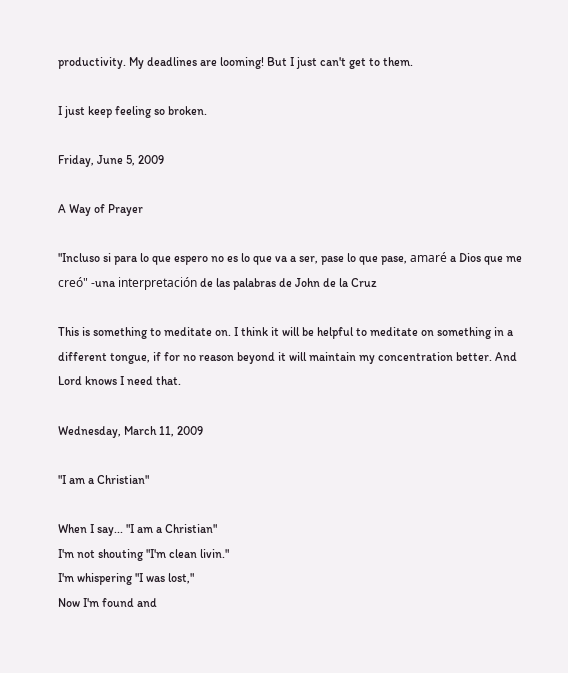productivity. My deadlines are looming! But I just can't get to them.

I just keep feeling so broken.

Friday, June 5, 2009

A Way of Prayer

"Incluso si para lo que espero no es lo que va a ser, pase lo que pase, amaré a Dios que me creó" -una interpretación de las palabras de John de la Cruz

This is something to meditate on. I think it will be helpful to meditate on something in a different tongue, if for no reason beyond it will maintain my concentration better. And Lord knows I need that.

Wednesday, March 11, 2009

"I am a Christian"

When I say... "I am a Christian"
I'm not shouting "I'm clean livin."
I'm whispering "I was lost,"
Now I'm found and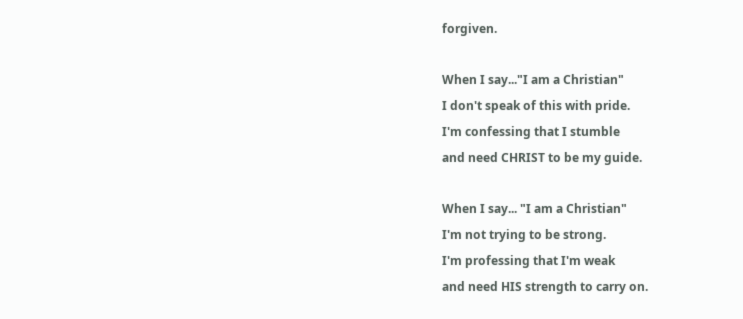forgiven.

When I say..."I am a Christian"
I don't speak of this with pride.
I'm confessing that I stumble
and need CHRIST to be my guide.

When I say... "I am a Christian"
I'm not trying to be strong.
I'm professing that I'm weak
and need HIS strength to carry on.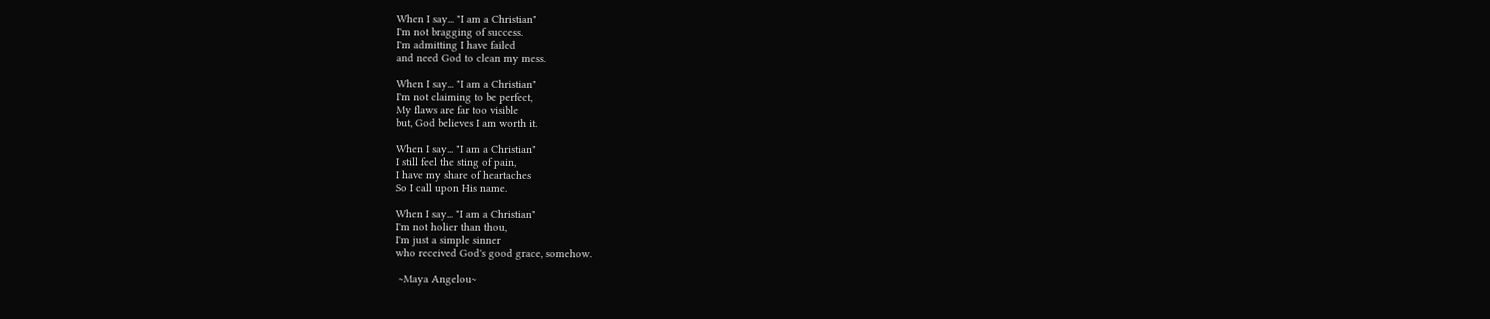When I say... "I am a Christian"
I'm not bragging of success.
I'm admitting I have failed
and need God to clean my mess.

When I say... "I am a Christian"
I'm not claiming to be perfect,
My flaws are far too visible
but, God believes I am worth it.

When I say... "I am a Christian"
I still feel the sting of pain,
I have my share of heartaches
So I call upon His name.

When I say... "I am a Christian"
I'm not holier than thou,
I'm just a simple sinner
who received God's good grace, somehow.

 ~Maya Angelou~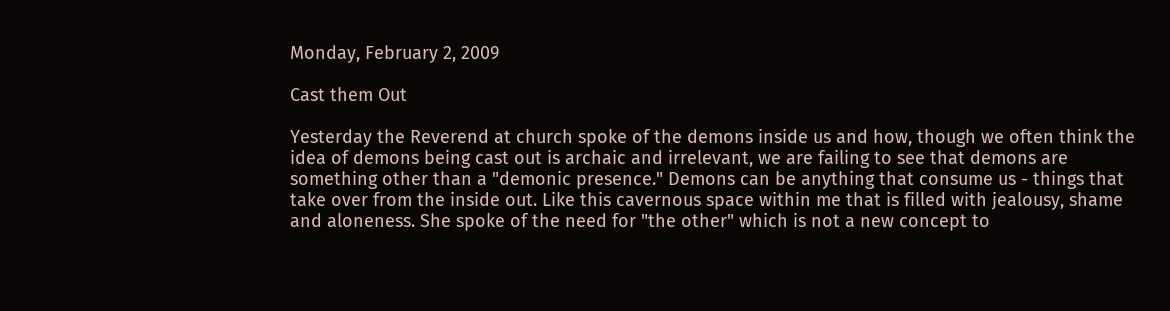Monday, February 2, 2009

Cast them Out

Yesterday the Reverend at church spoke of the demons inside us and how, though we often think the idea of demons being cast out is archaic and irrelevant, we are failing to see that demons are something other than a "demonic presence." Demons can be anything that consume us - things that take over from the inside out. Like this cavernous space within me that is filled with jealousy, shame and aloneness. She spoke of the need for "the other" which is not a new concept to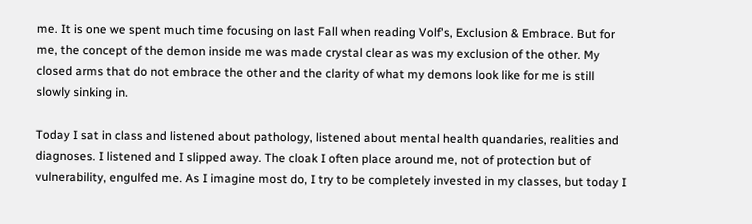me. It is one we spent much time focusing on last Fall when reading Volf's, Exclusion & Embrace. But for me, the concept of the demon inside me was made crystal clear as was my exclusion of the other. My closed arms that do not embrace the other and the clarity of what my demons look like for me is still slowly sinking in.

Today I sat in class and listened about pathology, listened about mental health quandaries, realities and diagnoses. I listened and I slipped away. The cloak I often place around me, not of protection but of vulnerability, engulfed me. As I imagine most do, I try to be completely invested in my classes, but today I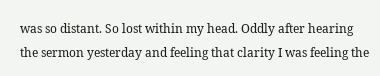was so distant. So lost within my head. Oddly after hearing the sermon yesterday and feeling that clarity I was feeling the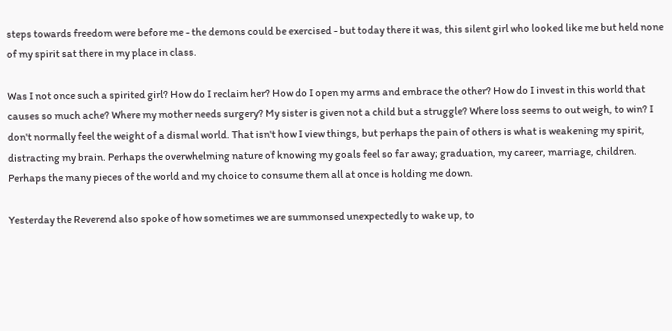steps towards freedom were before me - the demons could be exercised - but today there it was, this silent girl who looked like me but held none of my spirit sat there in my place in class.

Was I not once such a spirited girl? How do I reclaim her? How do I open my arms and embrace the other? How do I invest in this world that causes so much ache? Where my mother needs surgery? My sister is given not a child but a struggle? Where loss seems to out weigh, to win? I don't normally feel the weight of a dismal world. That isn't how I view things, but perhaps the pain of others is what is weakening my spirit, distracting my brain. Perhaps the overwhelming nature of knowing my goals feel so far away; graduation, my career, marriage, children. Perhaps the many pieces of the world and my choice to consume them all at once is holding me down.

Yesterday the Reverend also spoke of how sometimes we are summonsed unexpectedly to wake up, to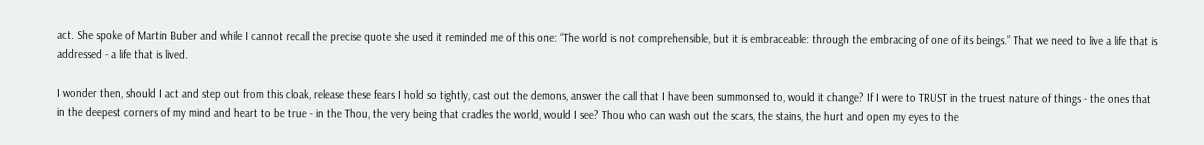act. She spoke of Martin Buber and while I cannot recall the precise quote she used it reminded me of this one: “The world is not comprehensible, but it is embraceable: through the embracing of one of its beings.” That we need to live a life that is addressed - a life that is lived.

I wonder then, should I act and step out from this cloak, release these fears I hold so tightly, cast out the demons, answer the call that I have been summonsed to, would it change? If I were to TRUST in the truest nature of things - the ones that in the deepest corners of my mind and heart to be true - in the Thou, the very being that cradles the world, would I see? Thou who can wash out the scars, the stains, the hurt and open my eyes to the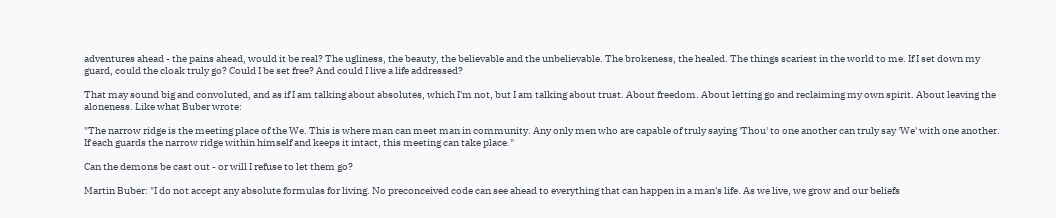adventures ahead - the pains ahead, would it be real? The ugliness, the beauty, the believable and the unbelievable. The brokeness, the healed. The things scariest in the world to me. If I set down my guard, could the cloak truly go? Could I be set free? And could I live a life addressed?

That may sound big and convoluted, and as if I am talking about absolutes, which I'm not, but I am talking about trust. About freedom. About letting go and reclaiming my own spirit. About leaving the aloneness. Like what Buber wrote:

"The narrow ridge is the meeting place of the We. This is where man can meet man in community. Any only men who are capable of truly saying 'Thou' to one another can truly say 'We' with one another. If each guards the narrow ridge within himself and keeps it intact, this meeting can take place."

Can the demons be cast out - or will I refuse to let them go?

Martin Buber: "I do not accept any absolute formulas for living. No preconceived code can see ahead to everything that can happen in a man's life. As we live, we grow and our beliefs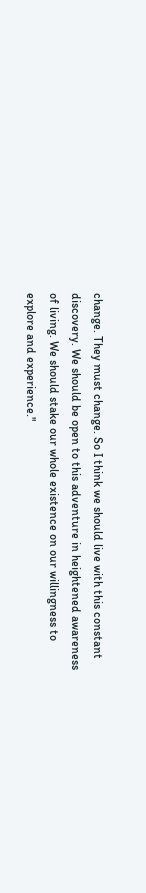change. They must change. So I think we should live with this constant discovery. We should be open to this adventure in heightened awareness of living. We should stake our whole existence on our willingness to explore and experience."